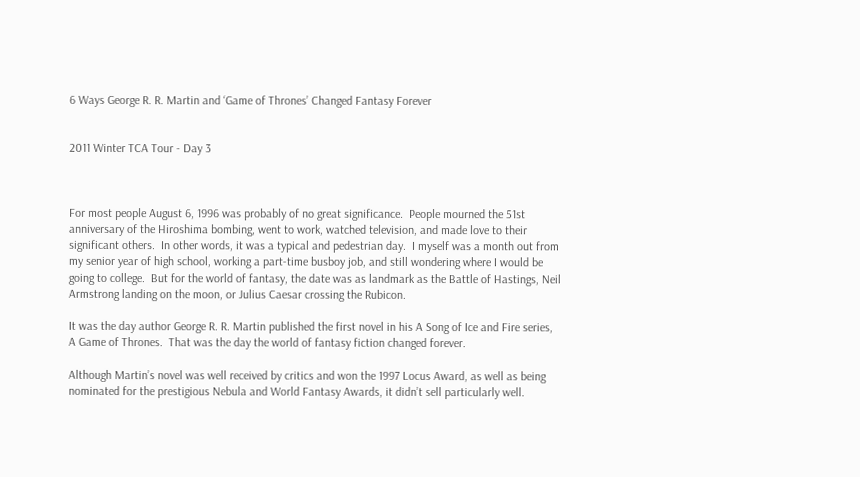6 Ways George R. R. Martin and ‘Game of Thrones’ Changed Fantasy Forever


2011 Winter TCA Tour - Day 3



For most people August 6, 1996 was probably of no great significance.  People mourned the 51st anniversary of the Hiroshima bombing, went to work, watched television, and made love to their significant others.  In other words, it was a typical and pedestrian day.  I myself was a month out from my senior year of high school, working a part-time busboy job, and still wondering where I would be going to college.  But for the world of fantasy, the date was as landmark as the Battle of Hastings, Neil Armstrong landing on the moon, or Julius Caesar crossing the Rubicon.

It was the day author George R. R. Martin published the first novel in his A Song of Ice and Fire series, A Game of Thrones.  That was the day the world of fantasy fiction changed forever.

Although Martin’s novel was well received by critics and won the 1997 Locus Award, as well as being nominated for the prestigious Nebula and World Fantasy Awards, it didn’t sell particularly well.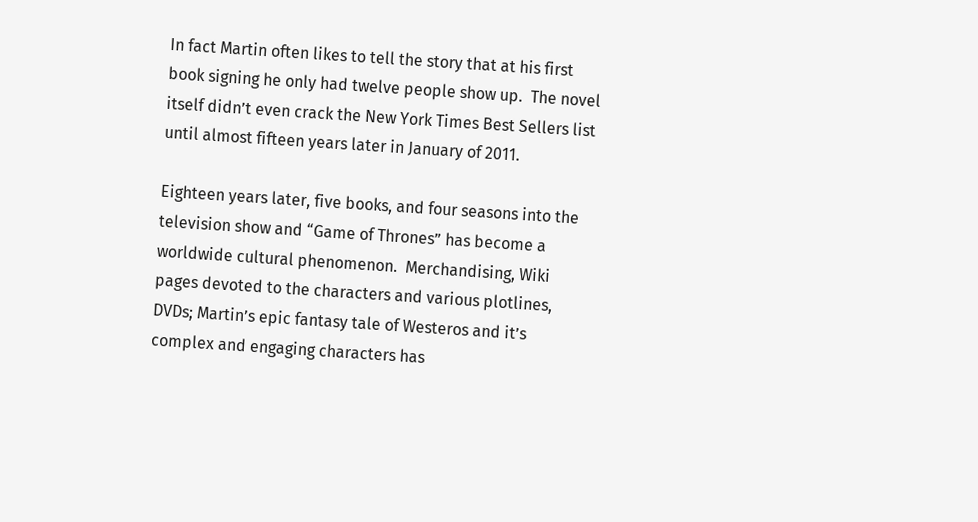In fact Martin often likes to tell the story that at his first book signing he only had twelve people show up.  The novel itself didn’t even crack the New York Times Best Sellers list until almost fifteen years later in January of 2011.

Eighteen years later, five books, and four seasons into the television show and “Game of Thrones” has become a worldwide cultural phenomenon.  Merchandising, Wiki pages devoted to the characters and various plotlines, DVDs; Martin’s epic fantasy tale of Westeros and it’s complex and engaging characters has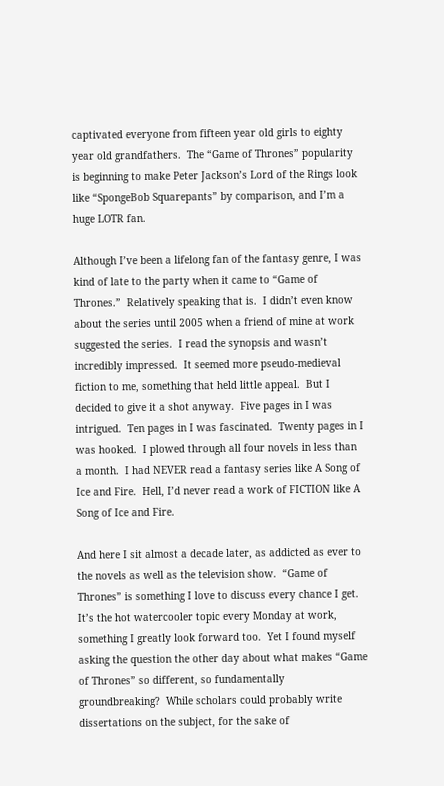captivated everyone from fifteen year old girls to eighty year old grandfathers.  The “Game of Thrones” popularity is beginning to make Peter Jackson’s Lord of the Rings look like “SpongeBob Squarepants” by comparison, and I’m a huge LOTR fan.

Although I’ve been a lifelong fan of the fantasy genre, I was kind of late to the party when it came to “Game of Thrones.”  Relatively speaking that is.  I didn’t even know about the series until 2005 when a friend of mine at work suggested the series.  I read the synopsis and wasn’t incredibly impressed.  It seemed more pseudo-medieval fiction to me, something that held little appeal.  But I decided to give it a shot anyway.  Five pages in I was intrigued.  Ten pages in I was fascinated.  Twenty pages in I was hooked.  I plowed through all four novels in less than a month.  I had NEVER read a fantasy series like A Song of Ice and Fire.  Hell, I’d never read a work of FICTION like A Song of Ice and Fire.

And here I sit almost a decade later, as addicted as ever to the novels as well as the television show.  “Game of Thrones” is something I love to discuss every chance I get.  It’s the hot watercooler topic every Monday at work, something I greatly look forward too.  Yet I found myself asking the question the other day about what makes “Game of Thrones” so different, so fundamentally groundbreaking?  While scholars could probably write dissertations on the subject, for the sake of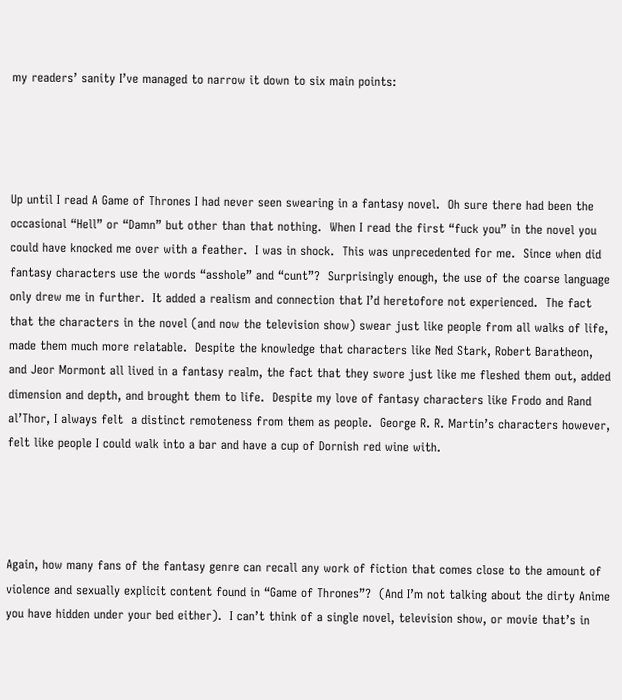my readers’ sanity I’ve managed to narrow it down to six main points:




Up until I read A Game of Thrones I had never seen swearing in a fantasy novel.  Oh sure there had been the occasional “Hell” or “Damn” but other than that nothing.  When I read the first “fuck you” in the novel you could have knocked me over with a feather.  I was in shock.  This was unprecedented for me.  Since when did fantasy characters use the words “asshole” and “cunt”?  Surprisingly enough, the use of the coarse language only drew me in further.  It added a realism and connection that I’d heretofore not experienced.  The fact that the characters in the novel (and now the television show) swear just like people from all walks of life, made them much more relatable.  Despite the knowledge that characters like Ned Stark, Robert Baratheon, and Jeor Mormont all lived in a fantasy realm, the fact that they swore just like me fleshed them out, added dimension and depth, and brought them to life.  Despite my love of fantasy characters like Frodo and Rand al’Thor, I always felt  a distinct remoteness from them as people.  George R. R. Martin’s characters however, felt like people I could walk into a bar and have a cup of Dornish red wine with.




Again, how many fans of the fantasy genre can recall any work of fiction that comes close to the amount of violence and sexually explicit content found in “Game of Thrones”?  (And I’m not talking about the dirty Anime you have hidden under your bed either).  I can’t think of a single novel, television show, or movie that’s in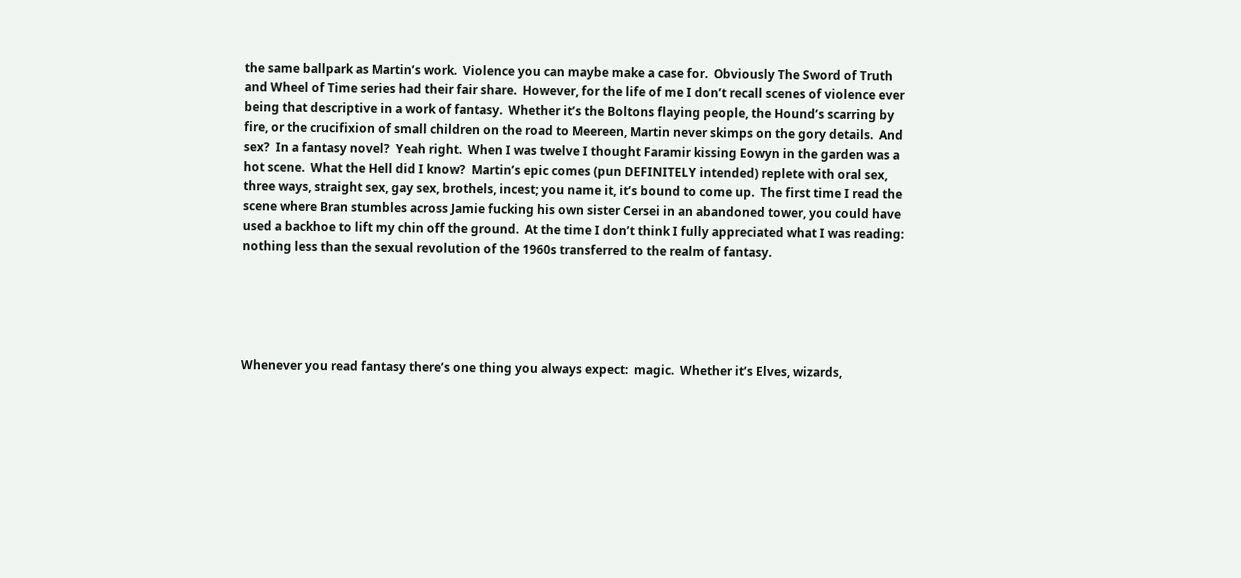the same ballpark as Martin’s work.  Violence you can maybe make a case for.  Obviously The Sword of Truth and Wheel of Time series had their fair share.  However, for the life of me I don’t recall scenes of violence ever being that descriptive in a work of fantasy.  Whether it’s the Boltons flaying people, the Hound’s scarring by fire, or the crucifixion of small children on the road to Meereen, Martin never skimps on the gory details.  And sex?  In a fantasy novel?  Yeah right.  When I was twelve I thought Faramir kissing Eowyn in the garden was a hot scene.  What the Hell did I know?  Martin’s epic comes (pun DEFINITELY intended) replete with oral sex, three ways, straight sex, gay sex, brothels, incest; you name it, it’s bound to come up.  The first time I read the scene where Bran stumbles across Jamie fucking his own sister Cersei in an abandoned tower, you could have used a backhoe to lift my chin off the ground.  At the time I don’t think I fully appreciated what I was reading:  nothing less than the sexual revolution of the 1960s transferred to the realm of fantasy.





Whenever you read fantasy there’s one thing you always expect:  magic.  Whether it’s Elves, wizards,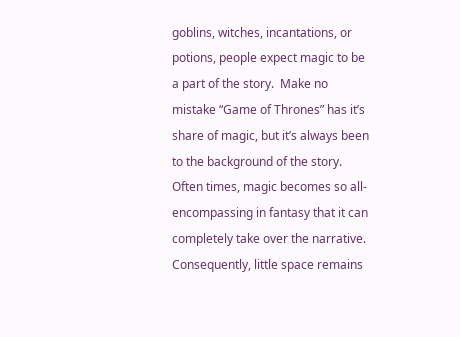goblins, witches, incantations, or potions, people expect magic to be a part of the story.  Make no mistake “Game of Thrones” has it’s share of magic, but it’s always been to the background of the story.  Often times, magic becomes so all-encompassing in fantasy that it can completely take over the narrative.  Consequently, little space remains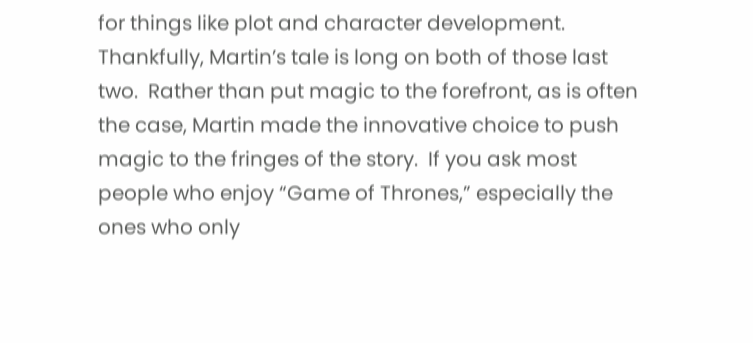for things like plot and character development.  Thankfully, Martin’s tale is long on both of those last two.  Rather than put magic to the forefront, as is often the case, Martin made the innovative choice to push magic to the fringes of the story.  If you ask most people who enjoy “Game of Thrones,” especially the ones who only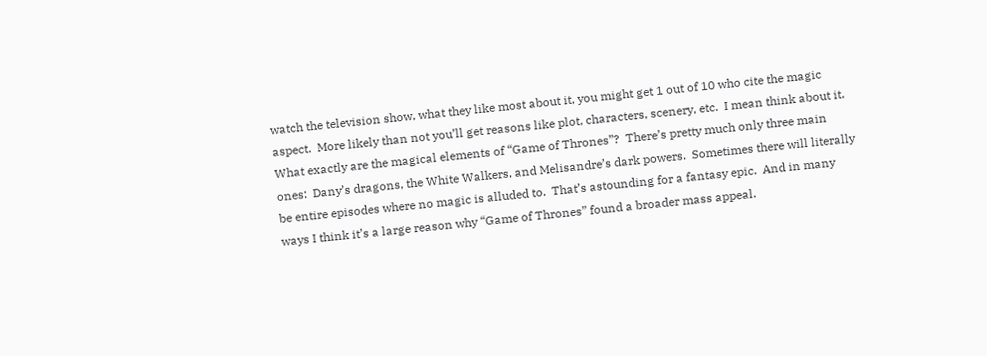watch the television show, what they like most about it, you might get 1 out of 10 who cite the magic aspect.  More likely than not you’ll get reasons like plot, characters, scenery, etc.  I mean think about it.  What exactly are the magical elements of “Game of Thrones”?  There’s pretty much only three main ones:  Dany’s dragons, the White Walkers, and Melisandre’s dark powers.  Sometimes there will literally be entire episodes where no magic is alluded to.  That’s astounding for a fantasy epic.  And in many ways I think it’s a large reason why “Game of Thrones” found a broader mass appeal.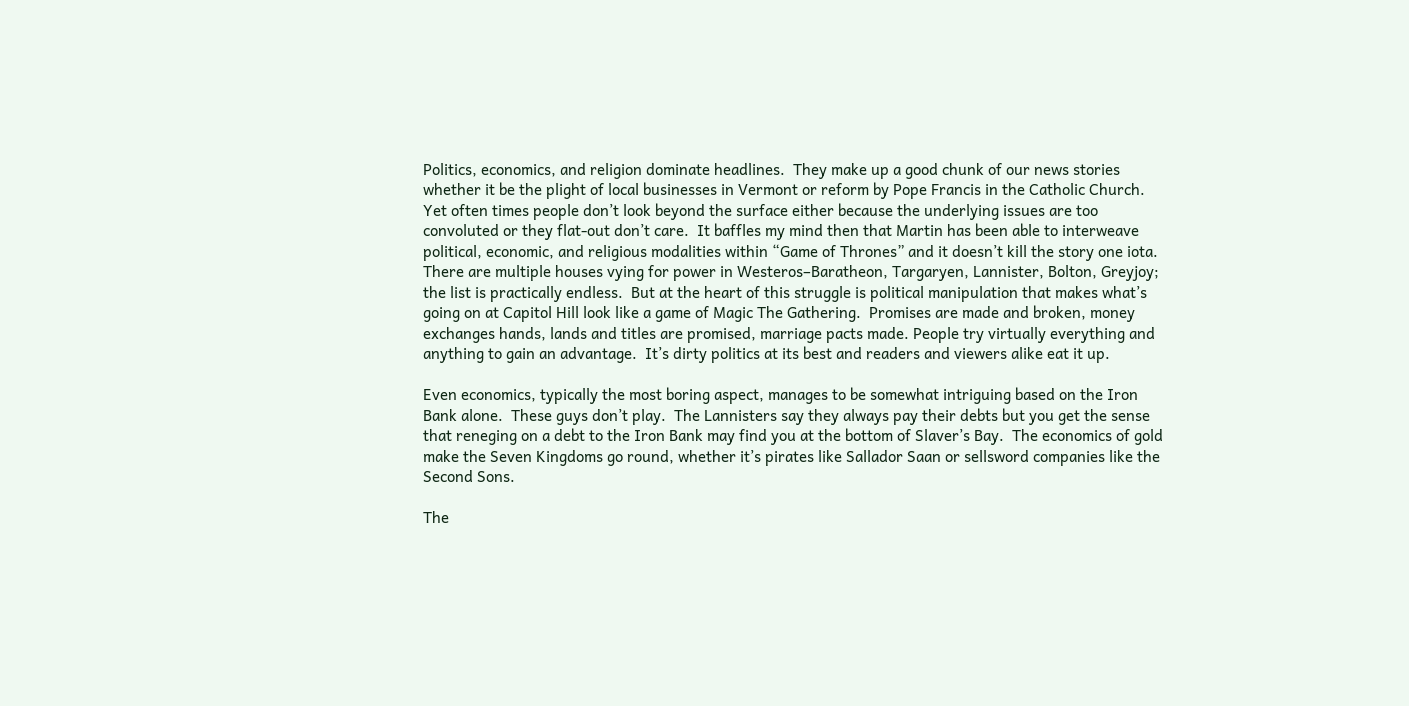Politics, economics, and religion dominate headlines.  They make up a good chunk of our news stories whether it be the plight of local businesses in Vermont or reform by Pope Francis in the Catholic Church.  Yet often times people don’t look beyond the surface either because the underlying issues are too convoluted or they flat-out don’t care.  It baffles my mind then that Martin has been able to interweave political, economic, and religious modalities within “Game of Thrones” and it doesn’t kill the story one iota.  There are multiple houses vying for power in Westeros–Baratheon, Targaryen, Lannister, Bolton, Greyjoy; the list is practically endless.  But at the heart of this struggle is political manipulation that makes what’s going on at Capitol Hill look like a game of Magic The Gathering.  Promises are made and broken, money exchanges hands, lands and titles are promised, marriage pacts made. People try virtually everything and anything to gain an advantage.  It’s dirty politics at its best and readers and viewers alike eat it up.

Even economics, typically the most boring aspect, manages to be somewhat intriguing based on the Iron Bank alone.  These guys don’t play.  The Lannisters say they always pay their debts but you get the sense that reneging on a debt to the Iron Bank may find you at the bottom of Slaver’s Bay.  The economics of gold make the Seven Kingdoms go round, whether it’s pirates like Sallador Saan or sellsword companies like the Second Sons.

The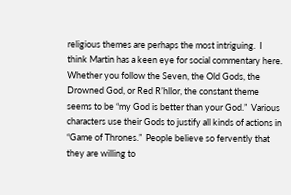religious themes are perhaps the most intriguing.  I think Martin has a keen eye for social commentary here.  Whether you follow the Seven, the Old Gods, the Drowned God, or Red R’hllor, the constant theme seems to be “my God is better than your God.”  Various characters use their Gods to justify all kinds of actions in “Game of Thrones.”  People believe so fervently that they are willing to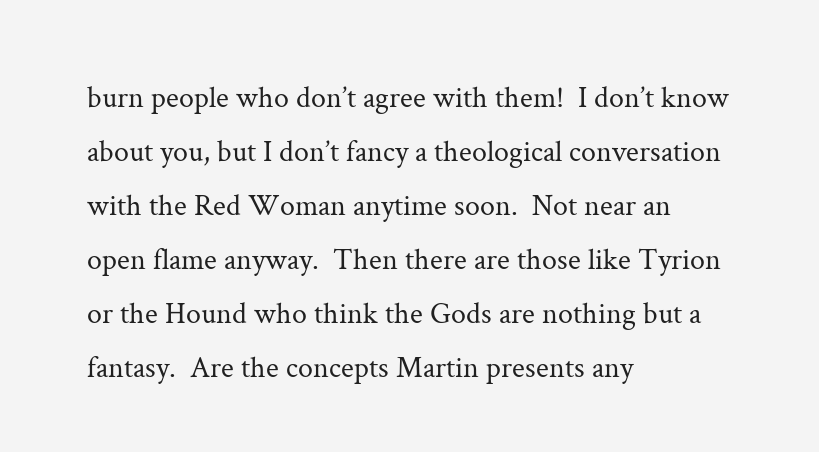burn people who don’t agree with them!  I don’t know about you, but I don’t fancy a theological conversation with the Red Woman anytime soon.  Not near an open flame anyway.  Then there are those like Tyrion or the Hound who think the Gods are nothing but a fantasy.  Are the concepts Martin presents any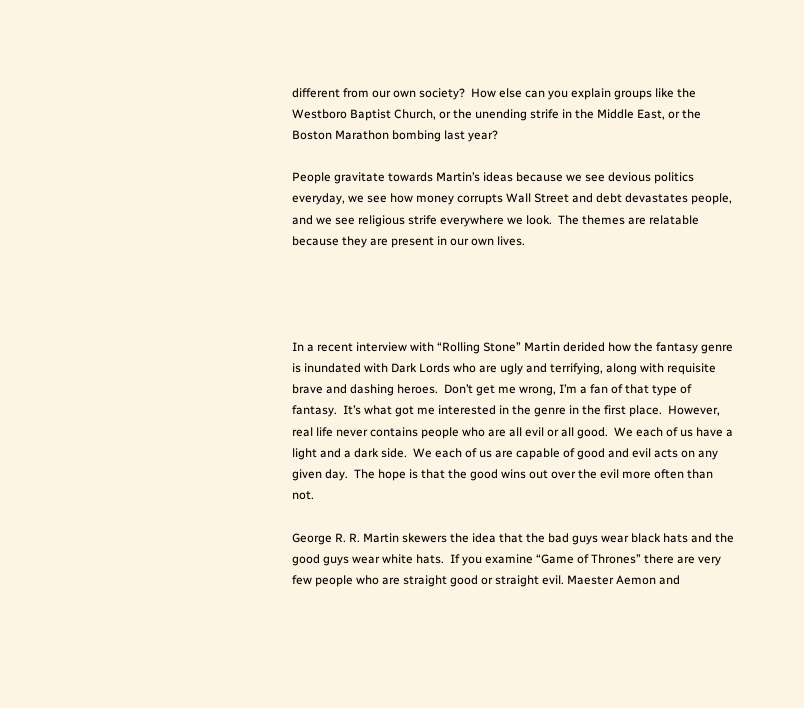different from our own society?  How else can you explain groups like the Westboro Baptist Church, or the unending strife in the Middle East, or the Boston Marathon bombing last year?

People gravitate towards Martin’s ideas because we see devious politics everyday, we see how money corrupts Wall Street and debt devastates people, and we see religious strife everywhere we look.  The themes are relatable because they are present in our own lives.




In a recent interview with “Rolling Stone” Martin derided how the fantasy genre is inundated with Dark Lords who are ugly and terrifying, along with requisite brave and dashing heroes.  Don’t get me wrong, I’m a fan of that type of fantasy.  It’s what got me interested in the genre in the first place.  However, real life never contains people who are all evil or all good.  We each of us have a light and a dark side.  We each of us are capable of good and evil acts on any given day.  The hope is that the good wins out over the evil more often than not.

George R. R. Martin skewers the idea that the bad guys wear black hats and the good guys wear white hats.  If you examine “Game of Thrones” there are very few people who are straight good or straight evil. Maester Aemon and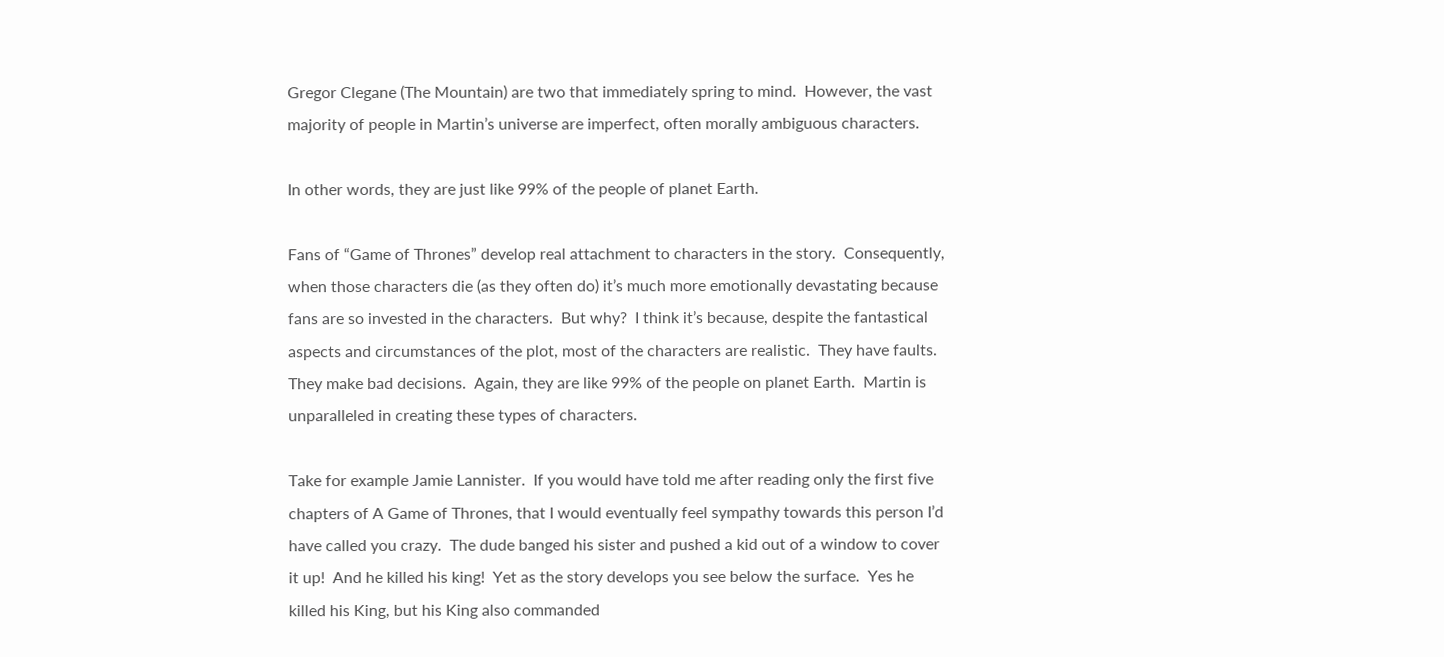Gregor Clegane (The Mountain) are two that immediately spring to mind.  However, the vast majority of people in Martin’s universe are imperfect, often morally ambiguous characters.

In other words, they are just like 99% of the people of planet Earth.

Fans of “Game of Thrones” develop real attachment to characters in the story.  Consequently, when those characters die (as they often do) it’s much more emotionally devastating because fans are so invested in the characters.  But why?  I think it’s because, despite the fantastical aspects and circumstances of the plot, most of the characters are realistic.  They have faults.  They make bad decisions.  Again, they are like 99% of the people on planet Earth.  Martin is unparalleled in creating these types of characters.

Take for example Jamie Lannister.  If you would have told me after reading only the first five chapters of A Game of Thrones, that I would eventually feel sympathy towards this person I’d have called you crazy.  The dude banged his sister and pushed a kid out of a window to cover it up!  And he killed his king!  Yet as the story develops you see below the surface.  Yes he killed his King, but his King also commanded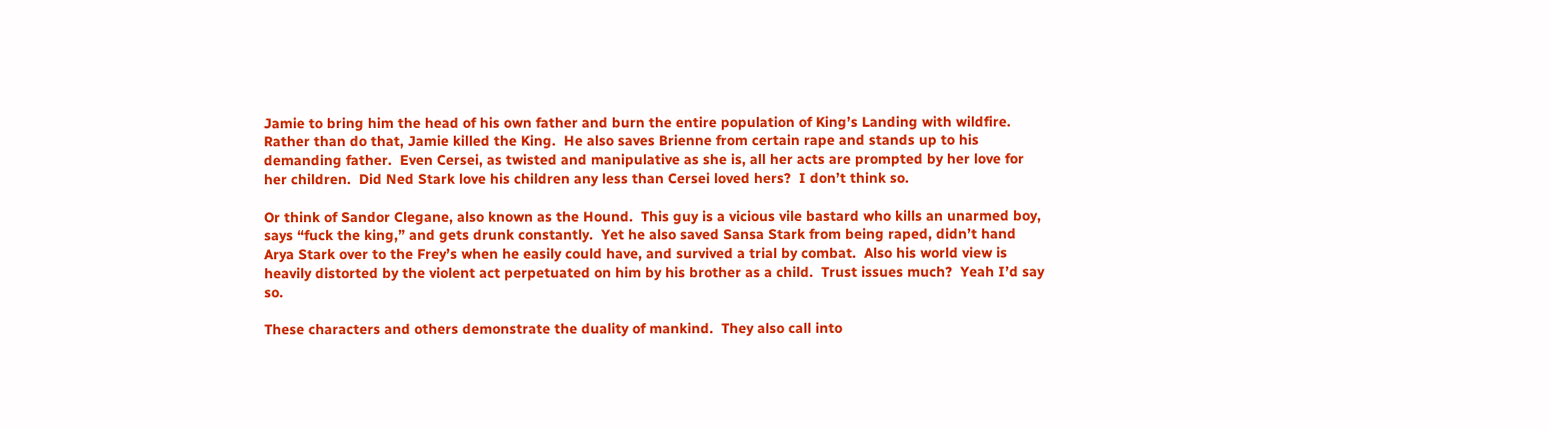Jamie to bring him the head of his own father and burn the entire population of King’s Landing with wildfire.  Rather than do that, Jamie killed the King.  He also saves Brienne from certain rape and stands up to his demanding father.  Even Cersei, as twisted and manipulative as she is, all her acts are prompted by her love for her children.  Did Ned Stark love his children any less than Cersei loved hers?  I don’t think so.

Or think of Sandor Clegane, also known as the Hound.  This guy is a vicious vile bastard who kills an unarmed boy, says “fuck the king,” and gets drunk constantly.  Yet he also saved Sansa Stark from being raped, didn’t hand Arya Stark over to the Frey’s when he easily could have, and survived a trial by combat.  Also his world view is heavily distorted by the violent act perpetuated on him by his brother as a child.  Trust issues much?  Yeah I’d say so.

These characters and others demonstrate the duality of mankind.  They also call into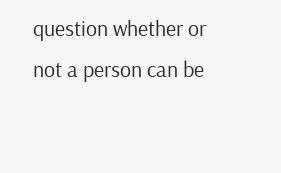question whether or not a person can be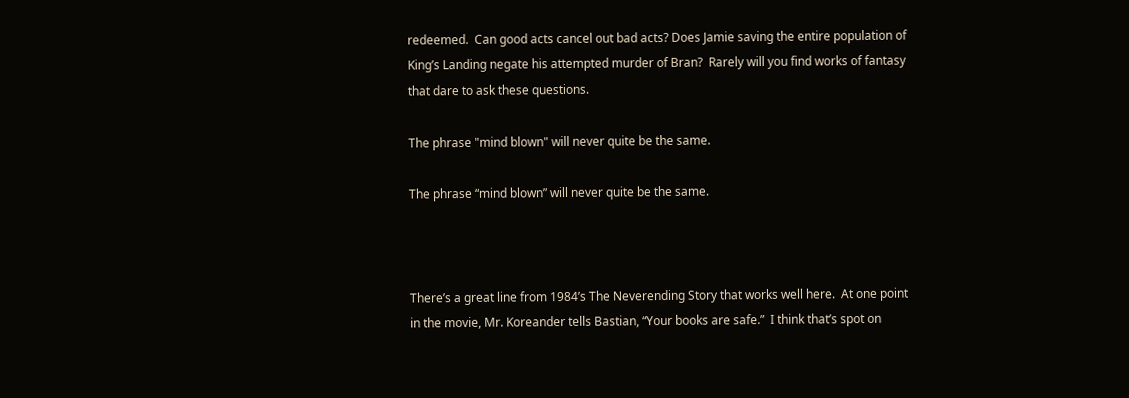redeemed.  Can good acts cancel out bad acts? Does Jamie saving the entire population of King’s Landing negate his attempted murder of Bran?  Rarely will you find works of fantasy that dare to ask these questions.

The phrase "mind blown" will never quite be the same.

The phrase “mind blown” will never quite be the same.



There’s a great line from 1984’s The Neverending Story that works well here.  At one point in the movie, Mr. Koreander tells Bastian, “Your books are safe.”  I think that’s spot on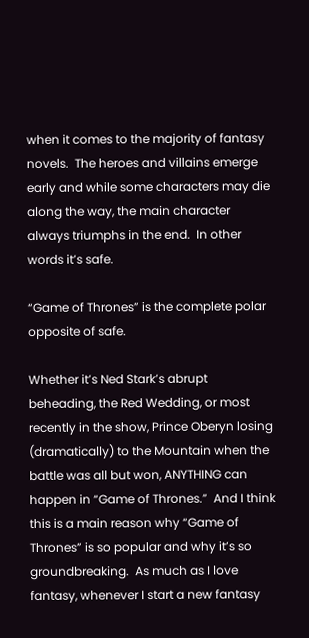when it comes to the majority of fantasy novels.  The heroes and villains emerge early and while some characters may die along the way, the main character always triumphs in the end.  In other words it’s safe.

“Game of Thrones” is the complete polar opposite of safe.

Whether it’s Ned Stark’s abrupt beheading, the Red Wedding, or most recently in the show, Prince Oberyn losing (dramatically) to the Mountain when the battle was all but won, ANYTHING can happen in “Game of Thrones.”  And I think this is a main reason why “Game of Thrones” is so popular and why it’s so groundbreaking.  As much as I love fantasy, whenever I start a new fantasy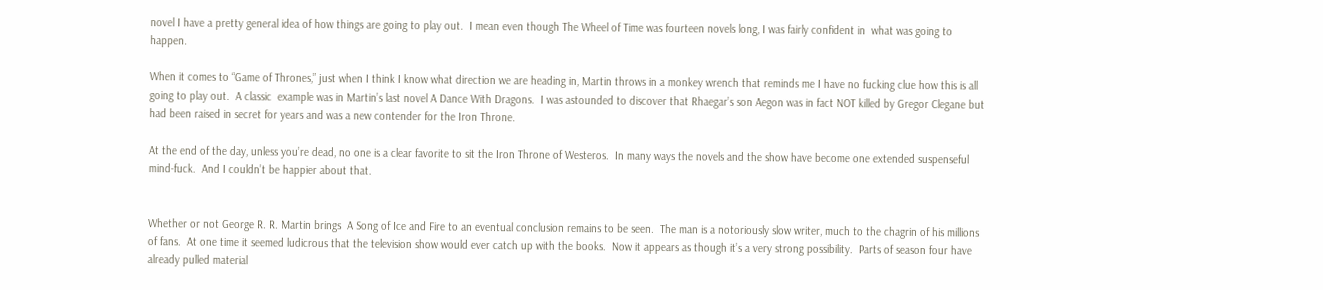novel I have a pretty general idea of how things are going to play out.  I mean even though The Wheel of Time was fourteen novels long, I was fairly confident in  what was going to happen.

When it comes to “Game of Thrones,” just when I think I know what direction we are heading in, Martin throws in a monkey wrench that reminds me I have no fucking clue how this is all going to play out.  A classic  example was in Martin’s last novel A Dance With Dragons.  I was astounded to discover that Rhaegar’s son Aegon was in fact NOT killed by Gregor Clegane but had been raised in secret for years and was a new contender for the Iron Throne.

At the end of the day, unless you’re dead, no one is a clear favorite to sit the Iron Throne of Westeros.  In many ways the novels and the show have become one extended suspenseful mind-fuck.  And I couldn’t be happier about that.


Whether or not George R. R. Martin brings  A Song of Ice and Fire to an eventual conclusion remains to be seen.  The man is a notoriously slow writer, much to the chagrin of his millions of fans.  At one time it seemed ludicrous that the television show would ever catch up with the books.  Now it appears as though it’s a very strong possibility.  Parts of season four have already pulled material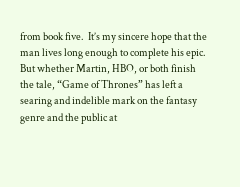from book five.  It’s my sincere hope that the man lives long enough to complete his epic.  But whether Martin, HBO, or both finish the tale, “Game of Thrones” has left a searing and indelible mark on the fantasy genre and the public at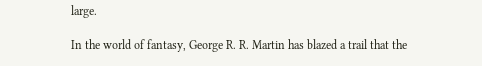large.

In the world of fantasy, George R. R. Martin has blazed a trail that the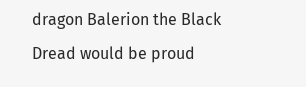dragon Balerion the Black Dread would be proud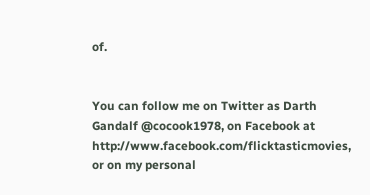of.


You can follow me on Twitter as Darth Gandalf @cocook1978, on Facebook at http://www.facebook.com/flicktasticmovies, or on my personal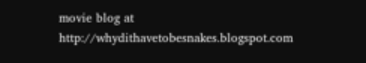movie blog at http://whydithavetobesnakes.blogspot.com